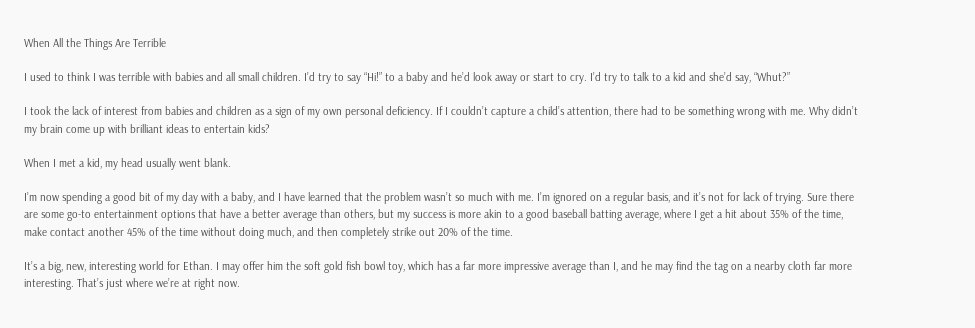When All the Things Are Terrible

I used to think I was terrible with babies and all small children. I’d try to say “Hi!” to a baby and he’d look away or start to cry. I’d try to talk to a kid and she’d say, “Whut?”

I took the lack of interest from babies and children as a sign of my own personal deficiency. If I couldn’t capture a child’s attention, there had to be something wrong with me. Why didn’t my brain come up with brilliant ideas to entertain kids?

When I met a kid, my head usually went blank.

I’m now spending a good bit of my day with a baby, and I have learned that the problem wasn’t so much with me. I’m ignored on a regular basis, and it’s not for lack of trying. Sure there are some go-to entertainment options that have a better average than others, but my success is more akin to a good baseball batting average, where I get a hit about 35% of the time, make contact another 45% of the time without doing much, and then completely strike out 20% of the time.

It’s a big, new, interesting world for Ethan. I may offer him the soft gold fish bowl toy, which has a far more impressive average than I, and he may find the tag on a nearby cloth far more interesting. That’s just where we’re at right now.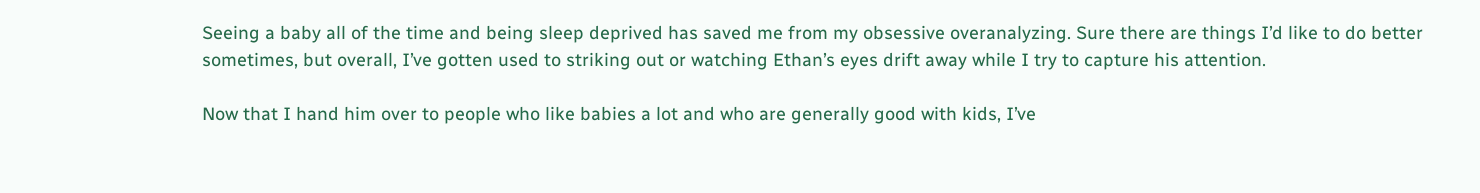Seeing a baby all of the time and being sleep deprived has saved me from my obsessive overanalyzing. Sure there are things I’d like to do better sometimes, but overall, I’ve gotten used to striking out or watching Ethan’s eyes drift away while I try to capture his attention.

Now that I hand him over to people who like babies a lot and who are generally good with kids, I’ve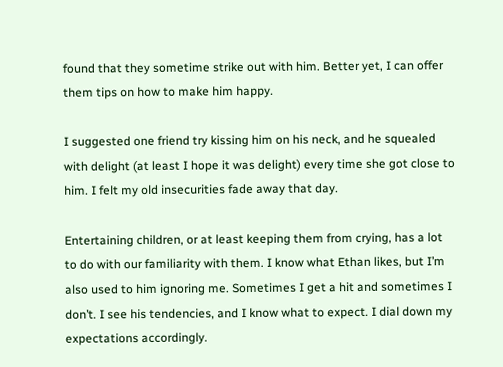found that they sometime strike out with him. Better yet, I can offer them tips on how to make him happy.

I suggested one friend try kissing him on his neck, and he squealed with delight (at least I hope it was delight) every time she got close to him. I felt my old insecurities fade away that day.

Entertaining children, or at least keeping them from crying, has a lot to do with our familiarity with them. I know what Ethan likes, but I’m also used to him ignoring me. Sometimes I get a hit and sometimes I don’t. I see his tendencies, and I know what to expect. I dial down my expectations accordingly.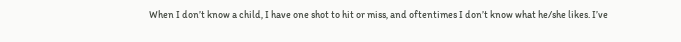When I don’t know a child, I have one shot to hit or miss, and oftentimes I don’t know what he/she likes. I’ve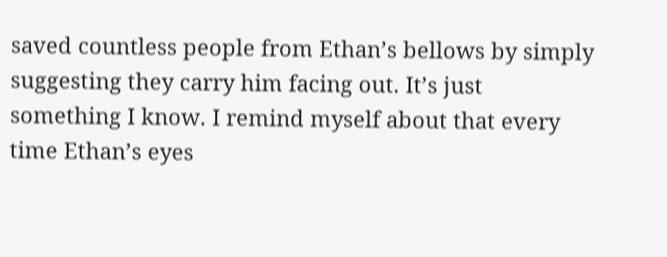saved countless people from Ethan’s bellows by simply suggesting they carry him facing out. It’s just something I know. I remind myself about that every time Ethan’s eyes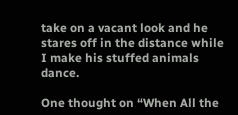take on a vacant look and he stares off in the distance while I make his stuffed animals dance.

One thought on “When All the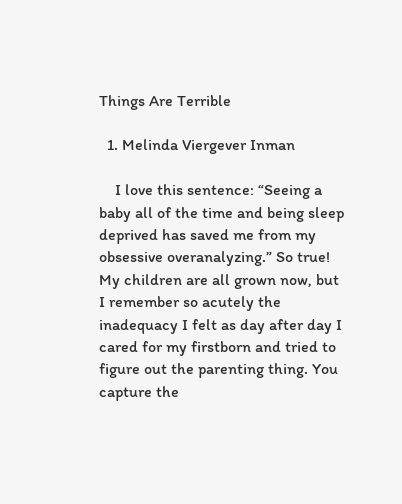Things Are Terrible

  1. Melinda Viergever Inman

    I love this sentence: “Seeing a baby all of the time and being sleep deprived has saved me from my obsessive overanalyzing.” So true! My children are all grown now, but I remember so acutely the inadequacy I felt as day after day I cared for my firstborn and tried to figure out the parenting thing. You capture the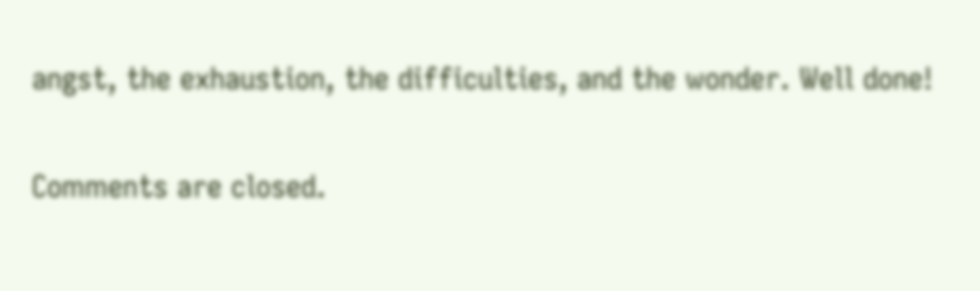angst, the exhaustion, the difficulties, and the wonder. Well done!

Comments are closed.